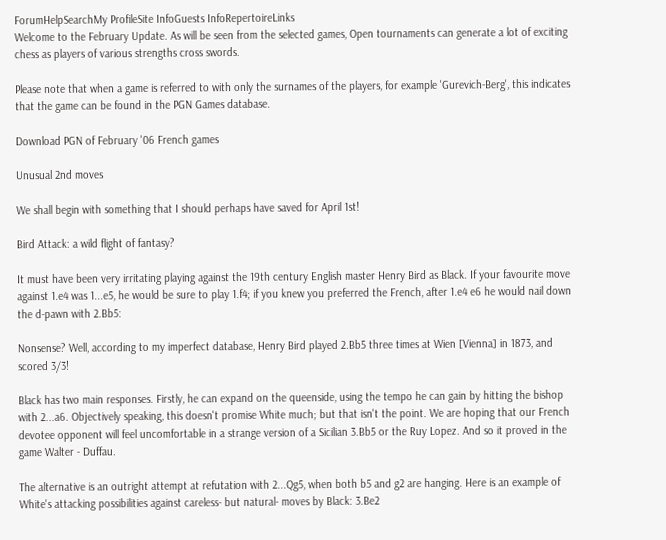ForumHelpSearchMy ProfileSite InfoGuests InfoRepertoireLinks
Welcome to the February Update. As will be seen from the selected games, Open tournaments can generate a lot of exciting chess as players of various strengths cross swords.

Please note that when a game is referred to with only the surnames of the players, for example 'Gurevich-Berg', this indicates that the game can be found in the PGN Games database.

Download PGN of February '06 French games

Unusual 2nd moves

We shall begin with something that I should perhaps have saved for April 1st!

Bird Attack: a wild flight of fantasy?

It must have been very irritating playing against the 19th century English master Henry Bird as Black. If your favourite move against 1.e4 was 1...e5, he would be sure to play 1.f4; if you knew you preferred the French, after 1.e4 e6 he would nail down the d-pawn with 2.Bb5:

Nonsense? Well, according to my imperfect database, Henry Bird played 2.Bb5 three times at Wien [Vienna] in 1873, and scored 3/3!

Black has two main responses. Firstly, he can expand on the queenside, using the tempo he can gain by hitting the bishop with 2...a6. Objectively speaking, this doesn't promise White much; but that isn't the point. We are hoping that our French devotee opponent will feel uncomfortable in a strange version of a Sicilian 3.Bb5 or the Ruy Lopez. And so it proved in the game Walter - Duffau.

The alternative is an outright attempt at refutation with 2...Qg5, when both b5 and g2 are hanging. Here is an example of White's attacking possibilities against careless- but natural- moves by Black: 3.Be2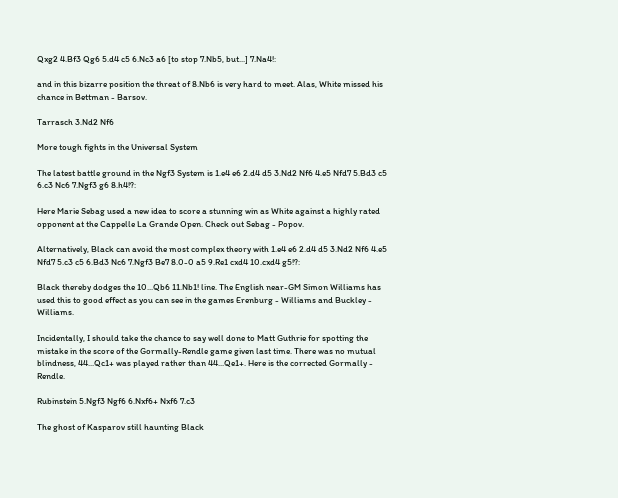Qxg2 4.Bf3 Qg6 5.d4 c5 6.Nc3 a6 [to stop 7.Nb5, but...] 7.Na4!:

and in this bizarre position the threat of 8.Nb6 is very hard to meet. Alas, White missed his chance in Bettman - Barsov.

Tarrasch 3.Nd2 Nf6

More tough fights in the Universal System

The latest battle ground in the Ngf3 System is 1.e4 e6 2.d4 d5 3.Nd2 Nf6 4.e5 Nfd7 5.Bd3 c5 6.c3 Nc6 7.Ngf3 g6 8.h4!?:

Here Marie Sebag used a new idea to score a stunning win as White against a highly rated opponent at the Cappelle La Grande Open. Check out Sebag - Popov.

Alternatively, Black can avoid the most complex theory with 1.e4 e6 2.d4 d5 3.Nd2 Nf6 4.e5 Nfd7 5.c3 c5 6.Bd3 Nc6 7.Ngf3 Be7 8.0-0 a5 9.Re1 cxd4 10.cxd4 g5!?:

Black thereby dodges the 10...Qb6 11.Nb1! line. The English near-GM Simon Williams has used this to good effect as you can see in the games Erenburg - Williams and Buckley - Williams.

Incidentally, I should take the chance to say well done to Matt Guthrie for spotting the mistake in the score of the Gormally-Rendle game given last time. There was no mutual blindness, 44...Qc1+ was played rather than 44...Qe1+. Here is the corrected Gormally - Rendle.

Rubinstein 5.Ngf3 Ngf6 6.Nxf6+ Nxf6 7.c3

The ghost of Kasparov still haunting Black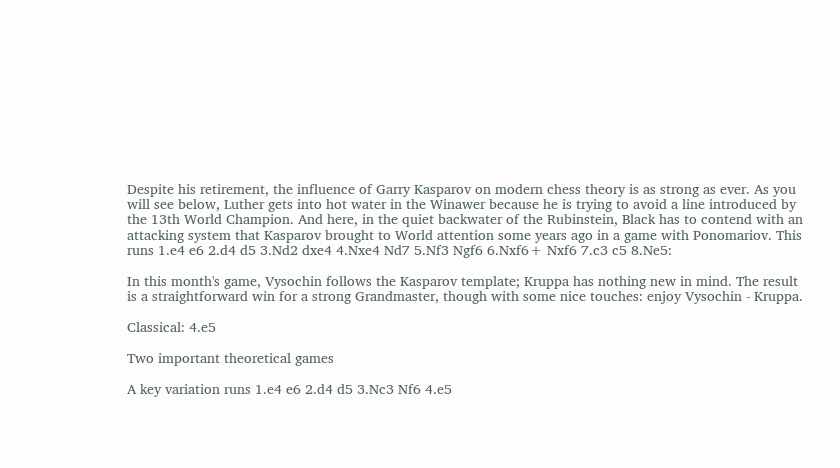Despite his retirement, the influence of Garry Kasparov on modern chess theory is as strong as ever. As you will see below, Luther gets into hot water in the Winawer because he is trying to avoid a line introduced by the 13th World Champion. And here, in the quiet backwater of the Rubinstein, Black has to contend with an attacking system that Kasparov brought to World attention some years ago in a game with Ponomariov. This runs 1.e4 e6 2.d4 d5 3.Nd2 dxe4 4.Nxe4 Nd7 5.Nf3 Ngf6 6.Nxf6+ Nxf6 7.c3 c5 8.Ne5:

In this month's game, Vysochin follows the Kasparov template; Kruppa has nothing new in mind. The result is a straightforward win for a strong Grandmaster, though with some nice touches: enjoy Vysochin - Kruppa.

Classical: 4.e5

Two important theoretical games

A key variation runs 1.e4 e6 2.d4 d5 3.Nc3 Nf6 4.e5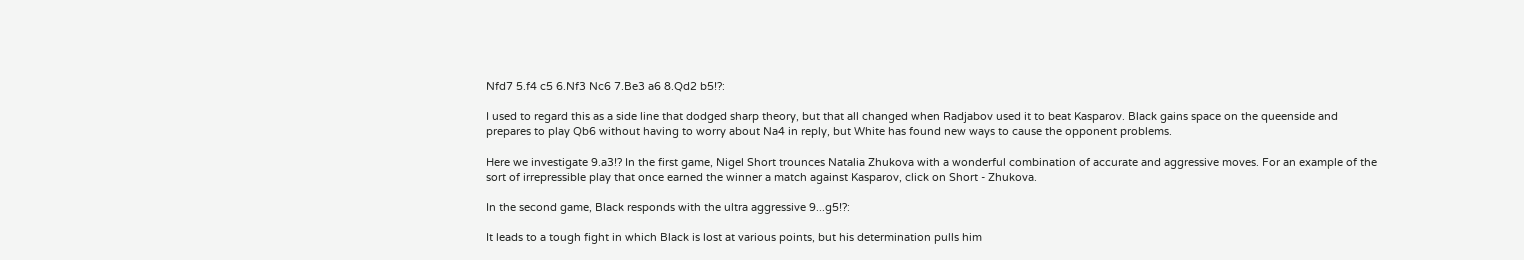Nfd7 5.f4 c5 6.Nf3 Nc6 7.Be3 a6 8.Qd2 b5!?:

I used to regard this as a side line that dodged sharp theory, but that all changed when Radjabov used it to beat Kasparov. Black gains space on the queenside and prepares to play Qb6 without having to worry about Na4 in reply, but White has found new ways to cause the opponent problems.

Here we investigate 9.a3!? In the first game, Nigel Short trounces Natalia Zhukova with a wonderful combination of accurate and aggressive moves. For an example of the sort of irrepressible play that once earned the winner a match against Kasparov, click on Short - Zhukova.

In the second game, Black responds with the ultra aggressive 9...g5!?:

It leads to a tough fight in which Black is lost at various points, but his determination pulls him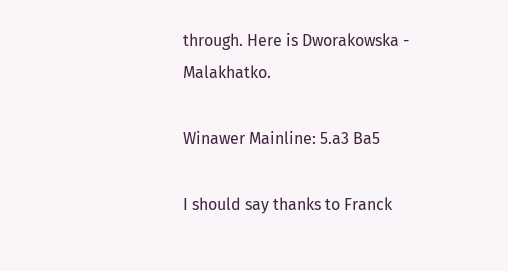through. Here is Dworakowska - Malakhatko.

Winawer Mainline: 5.a3 Ba5

I should say thanks to Franck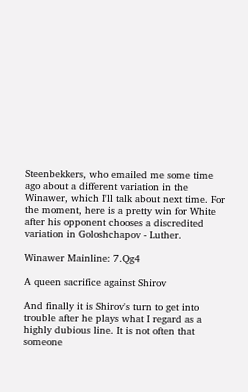Steenbekkers, who emailed me some time ago about a different variation in the Winawer, which I'll talk about next time. For the moment, here is a pretty win for White after his opponent chooses a discredited variation in Goloshchapov - Luther.

Winawer Mainline: 7.Qg4

A queen sacrifice against Shirov

And finally it is Shirov's turn to get into trouble after he plays what I regard as a highly dubious line. It is not often that someone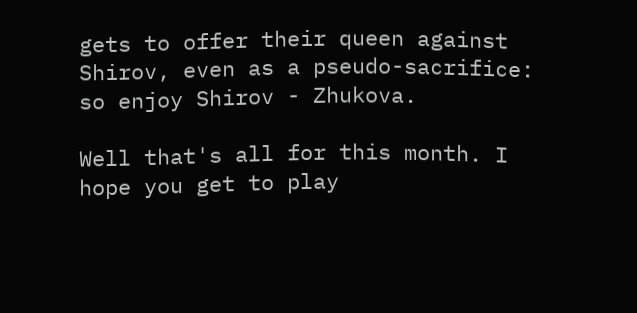gets to offer their queen against Shirov, even as a pseudo-sacrifice: so enjoy Shirov - Zhukova.

Well that's all for this month. I hope you get to play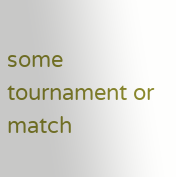some tournament or match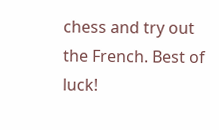chess and try out the French. Best of luck!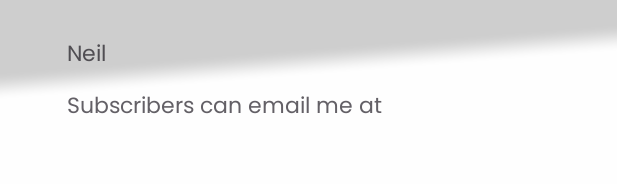Neil

Subscribers can email me at